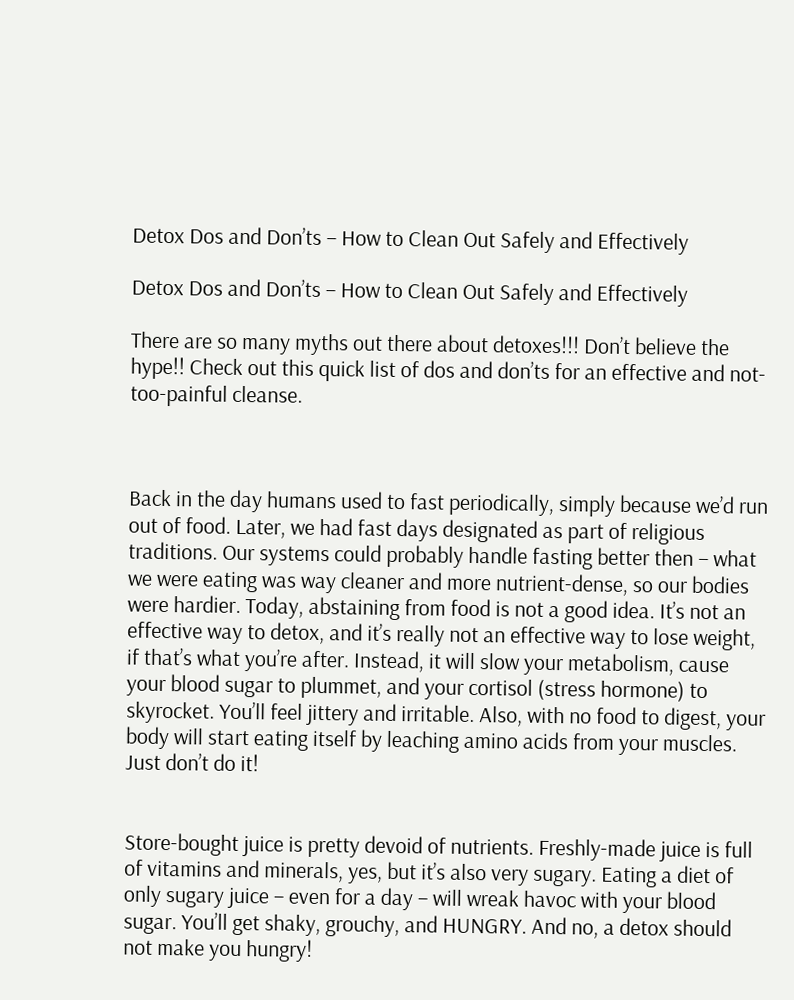Detox Dos and Don’ts – How to Clean Out Safely and Effectively

Detox Dos and Don’ts – How to Clean Out Safely and Effectively

There are so many myths out there about detoxes!!! Don’t believe the hype!! Check out this quick list of dos and don’ts for an effective and not-too-painful cleanse.



Back in the day humans used to fast periodically, simply because we’d run out of food. Later, we had fast days designated as part of religious traditions. Our systems could probably handle fasting better then – what we were eating was way cleaner and more nutrient-dense, so our bodies were hardier. Today, abstaining from food is not a good idea. It’s not an effective way to detox, and it’s really not an effective way to lose weight, if that’s what you’re after. Instead, it will slow your metabolism, cause your blood sugar to plummet, and your cortisol (stress hormone) to skyrocket. You’ll feel jittery and irritable. Also, with no food to digest, your body will start eating itself by leaching amino acids from your muscles. Just don’t do it!


Store-bought juice is pretty devoid of nutrients. Freshly-made juice is full of vitamins and minerals, yes, but it’s also very sugary. Eating a diet of only sugary juice – even for a day – will wreak havoc with your blood sugar. You’ll get shaky, grouchy, and HUNGRY. And no, a detox should not make you hungry!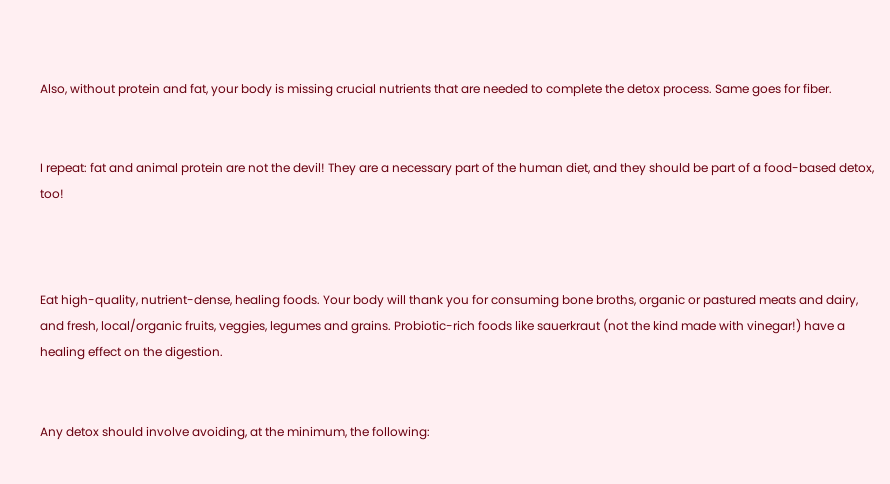Also, without protein and fat, your body is missing crucial nutrients that are needed to complete the detox process. Same goes for fiber.


I repeat: fat and animal protein are not the devil! They are a necessary part of the human diet, and they should be part of a food-based detox, too!



Eat high-quality, nutrient-dense, healing foods. Your body will thank you for consuming bone broths, organic or pastured meats and dairy, and fresh, local/organic fruits, veggies, legumes and grains. Probiotic-rich foods like sauerkraut (not the kind made with vinegar!) have a healing effect on the digestion.


Any detox should involve avoiding, at the minimum, the following: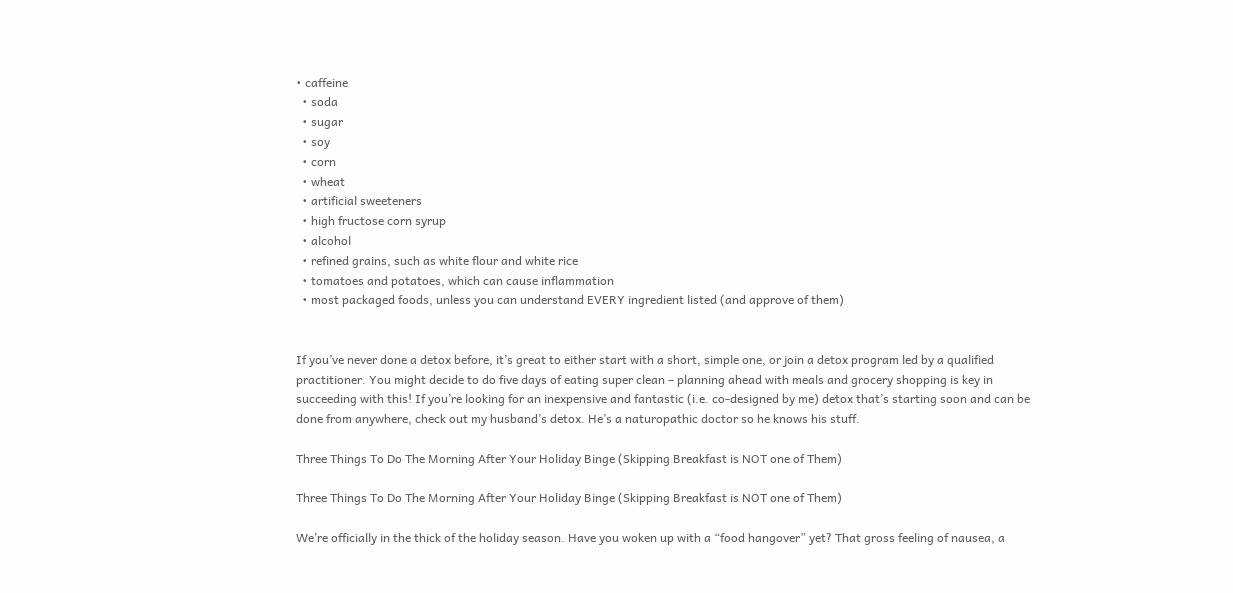• caffeine
  • soda
  • sugar
  • soy
  • corn
  • wheat
  • artificial sweeteners
  • high fructose corn syrup
  • alcohol
  • refined grains, such as white flour and white rice
  • tomatoes and potatoes, which can cause inflammation
  • most packaged foods, unless you can understand EVERY ingredient listed (and approve of them)


If you’ve never done a detox before, it’s great to either start with a short, simple one, or join a detox program led by a qualified practitioner. You might decide to do five days of eating super clean – planning ahead with meals and grocery shopping is key in succeeding with this! If you’re looking for an inexpensive and fantastic (i.e. co-designed by me) detox that’s starting soon and can be done from anywhere, check out my husband’s detox. He’s a naturopathic doctor so he knows his stuff.

Three Things To Do The Morning After Your Holiday Binge (Skipping Breakfast is NOT one of Them)

Three Things To Do The Morning After Your Holiday Binge (Skipping Breakfast is NOT one of Them)

We’re officially in the thick of the holiday season. Have you woken up with a “food hangover” yet? That gross feeling of nausea, a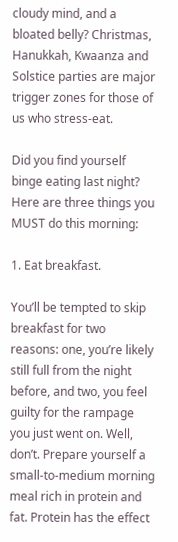cloudy mind, and a bloated belly? Christmas, Hanukkah, Kwaanza and Solstice parties are major trigger zones for those of us who stress-eat.

Did you find yourself binge eating last night? Here are three things you MUST do this morning:

1. Eat breakfast.

You’ll be tempted to skip breakfast for two reasons: one, you’re likely still full from the night before, and two, you feel guilty for the rampage you just went on. Well, don’t. Prepare yourself a small-to-medium morning meal rich in protein and fat. Protein has the effect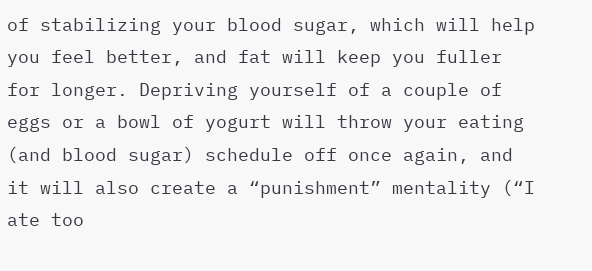of stabilizing your blood sugar, which will help you feel better, and fat will keep you fuller for longer. Depriving yourself of a couple of eggs or a bowl of yogurt will throw your eating (and blood sugar) schedule off once again, and it will also create a “punishment” mentality (“I ate too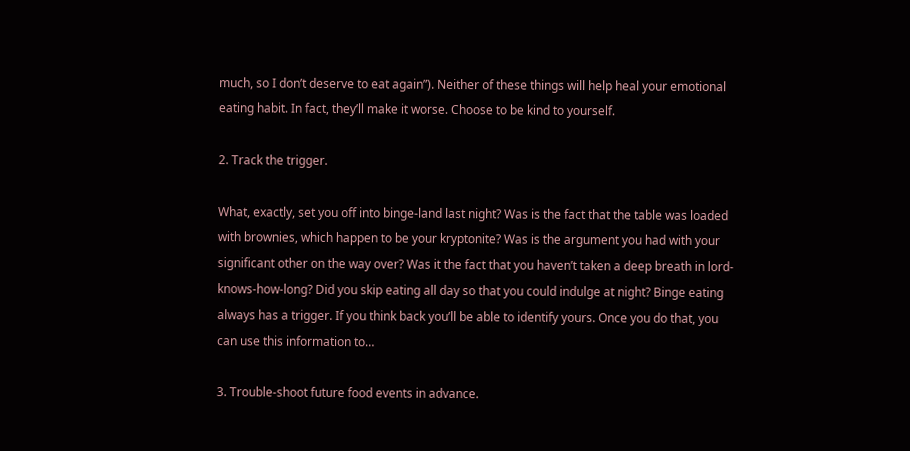much, so I don’t deserve to eat again”). Neither of these things will help heal your emotional eating habit. In fact, they’ll make it worse. Choose to be kind to yourself.

2. Track the trigger.

What, exactly, set you off into binge-land last night? Was is the fact that the table was loaded with brownies, which happen to be your kryptonite? Was is the argument you had with your significant other on the way over? Was it the fact that you haven’t taken a deep breath in lord-knows-how-long? Did you skip eating all day so that you could indulge at night? Binge eating always has a trigger. If you think back you’ll be able to identify yours. Once you do that, you can use this information to…

3. Trouble-shoot future food events in advance.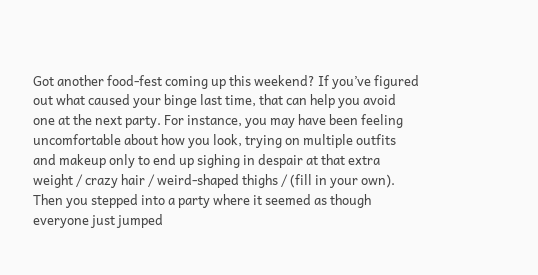Got another food-fest coming up this weekend? If you’ve figured out what caused your binge last time, that can help you avoid one at the next party. For instance, you may have been feeling uncomfortable about how you look, trying on multiple outfits and makeup only to end up sighing in despair at that extra weight / crazy hair / weird-shaped thighs / (fill in your own). Then you stepped into a party where it seemed as though everyone just jumped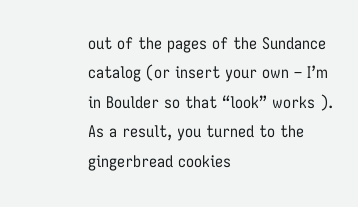out of the pages of the Sundance catalog (or insert your own – I’m in Boulder so that “look” works ). As a result, you turned to the gingerbread cookies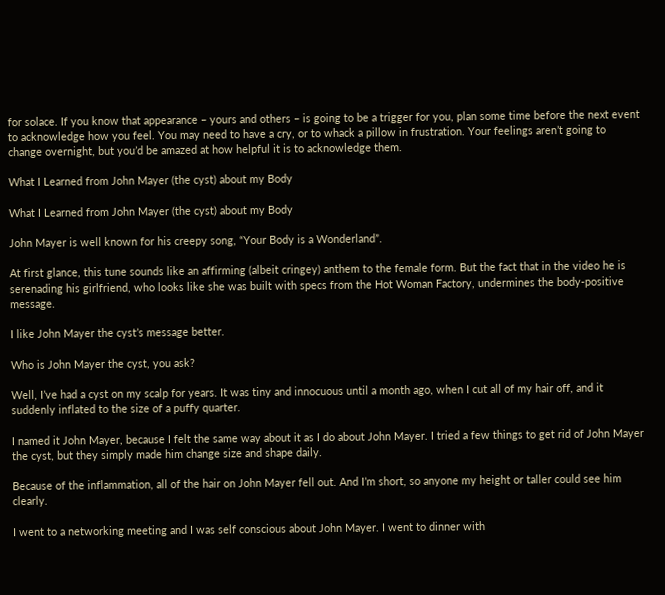for solace. If you know that appearance – yours and others – is going to be a trigger for you, plan some time before the next event to acknowledge how you feel. You may need to have a cry, or to whack a pillow in frustration. Your feelings aren’t going to change overnight, but you’d be amazed at how helpful it is to acknowledge them.

What I Learned from John Mayer (the cyst) about my Body

What I Learned from John Mayer (the cyst) about my Body

John Mayer is well known for his creepy song, “Your Body is a Wonderland”.

At first glance, this tune sounds like an affirming (albeit cringey) anthem to the female form. But the fact that in the video he is serenading his girlfriend, who looks like she was built with specs from the Hot Woman Factory, undermines the body-positive message.

I like John Mayer the cyst’s message better.

Who is John Mayer the cyst, you ask?

Well, I’ve had a cyst on my scalp for years. It was tiny and innocuous until a month ago, when I cut all of my hair off, and it suddenly inflated to the size of a puffy quarter.

I named it John Mayer, because I felt the same way about it as I do about John Mayer. I tried a few things to get rid of John Mayer the cyst, but they simply made him change size and shape daily.

Because of the inflammation, all of the hair on John Mayer fell out. And I’m short, so anyone my height or taller could see him clearly.

I went to a networking meeting and I was self conscious about John Mayer. I went to dinner with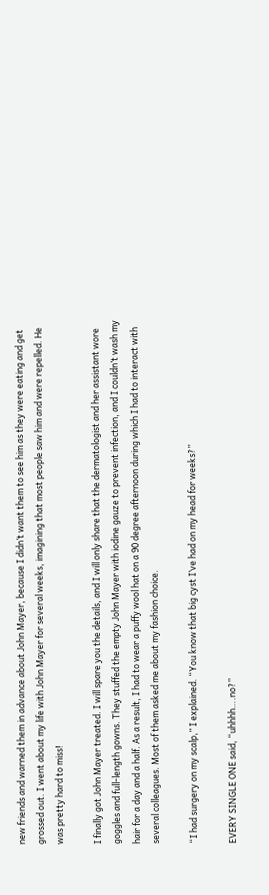new friends and warned them in advance about John Mayer, because I didn’t want them to see him as they were eating and get grossed out. I went about my life with John Mayer for several weeks, imagining that most people saw him and were repelled. He was pretty hard to miss!

I finally got John Mayer treated. I will spare you the details, and I will only share that the dermatologist and her assistant wore goggles and full-length gowns. They stuffed the empty John Mayer with iodine gauze to prevent infection, and I couldn’t wash my hair for a day and a half. As a result, I had to wear a puffy wool hat on a 90 degree afternoon during which I had to interact with several colleagues. Most of them asked me about my fashion choice.

“I had surgery on my scalp,” I explained. “You know that big cyst I’ve had on my head for weeks?”

EVERY SINGLE ONE said, “uhhhh….no?”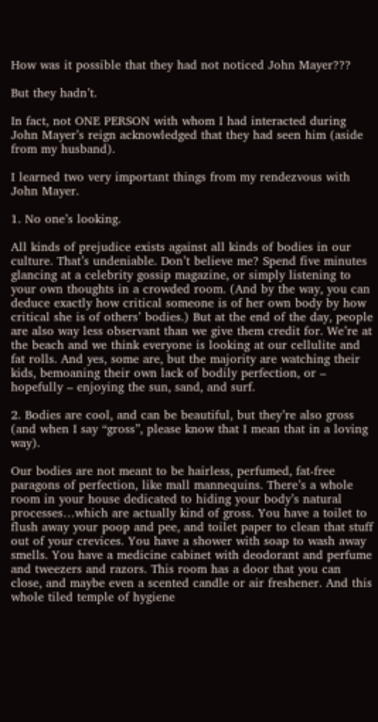How was it possible that they had not noticed John Mayer???

But they hadn’t.

In fact, not ONE PERSON with whom I had interacted during John Mayer’s reign acknowledged that they had seen him (aside from my husband).

I learned two very important things from my rendezvous with John Mayer.

1. No one’s looking.

All kinds of prejudice exists against all kinds of bodies in our culture. That’s undeniable. Don’t believe me? Spend five minutes glancing at a celebrity gossip magazine, or simply listening to your own thoughts in a crowded room. (And by the way, you can deduce exactly how critical someone is of her own body by how critical she is of others’ bodies.) But at the end of the day, people are also way less observant than we give them credit for. We’re at the beach and we think everyone is looking at our cellulite and fat rolls. And yes, some are, but the majority are watching their kids, bemoaning their own lack of bodily perfection, or – hopefully – enjoying the sun, sand, and surf.

2. Bodies are cool, and can be beautiful, but they’re also gross (and when I say “gross”, please know that I mean that in a loving way).

Our bodies are not meant to be hairless, perfumed, fat-free paragons of perfection, like mall mannequins. There’s a whole room in your house dedicated to hiding your body’s natural processes…which are actually kind of gross. You have a toilet to flush away your poop and pee, and toilet paper to clean that stuff out of your crevices. You have a shower with soap to wash away smells. You have a medicine cabinet with deodorant and perfume and tweezers and razors. This room has a door that you can close, and maybe even a scented candle or air freshener. And this whole tiled temple of hygiene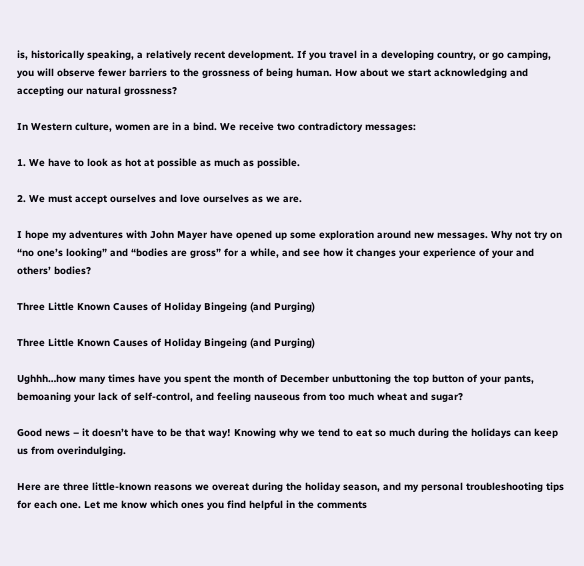is, historically speaking, a relatively recent development. If you travel in a developing country, or go camping, you will observe fewer barriers to the grossness of being human. How about we start acknowledging and accepting our natural grossness?

In Western culture, women are in a bind. We receive two contradictory messages:

1. We have to look as hot at possible as much as possible.

2. We must accept ourselves and love ourselves as we are.

I hope my adventures with John Mayer have opened up some exploration around new messages. Why not try on “no one’s looking” and “bodies are gross” for a while, and see how it changes your experience of your and others’ bodies?

Three Little Known Causes of Holiday Bingeing (and Purging)

Three Little Known Causes of Holiday Bingeing (and Purging)

Ughhh…how many times have you spent the month of December unbuttoning the top button of your pants, bemoaning your lack of self-control, and feeling nauseous from too much wheat and sugar?

Good news – it doesn’t have to be that way! Knowing why we tend to eat so much during the holidays can keep us from overindulging.

Here are three little-known reasons we overeat during the holiday season, and my personal troubleshooting tips for each one. Let me know which ones you find helpful in the comments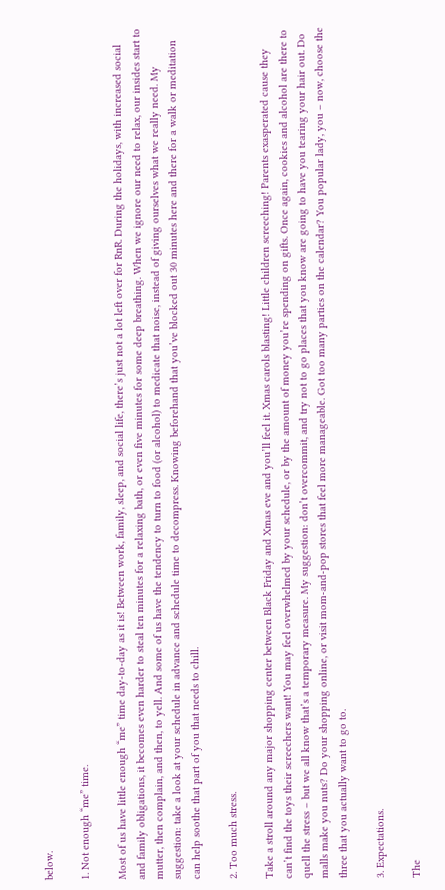below.

1. Not enough “me” time.

Most of us have little enough “me” time day-to-day as it is! Between work, family, sleep, and social life, there’s just not a lot left over for RnR. During the holidays, with increased social and family obligations, it becomes even harder to steal ten minutes for a relaxing bath, or even five minutes for some deep breathing. When we ignore our need to relax, our insides start to  mutter, then complain, and then, to yell. And some of us have the tendency to turn to food (or alcohol) to medicate that noise, instead of giving ourselves what we really need. My suggestion: take a look at your schedule in advance and schedule time to decompress. Knowing beforehand that you’ve blocked out 30 minutes here and there for a walk or meditation can help soothe that part of you that needs to chill.

2. Too much stress.

Take a stroll around any major shopping center between Black Friday and Xmas eve and you’ll feel it. Xmas carols blasting! Little children screeching! Parents exasperated cause they can’t find the toys their screechers want! You may feel overwhelmed by your schedule, or by the amount of money you’re spending on gifts. Once again, cookies and alcohol are there to quell the stress – but we all know that’s a temporary measure. My suggestion: don’t overcommit, and try not to go places that you know are going to have you tearing your hair out. Do malls make you nuts? Do your shopping online, or visit mom-and-pop stores that feel more manageable. Got too many parties on the calendar? You popular lady, you – now, choose the three that you actually want to go to.

3. Expectations.

The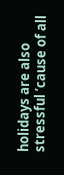holidays are also stressful ’cause of all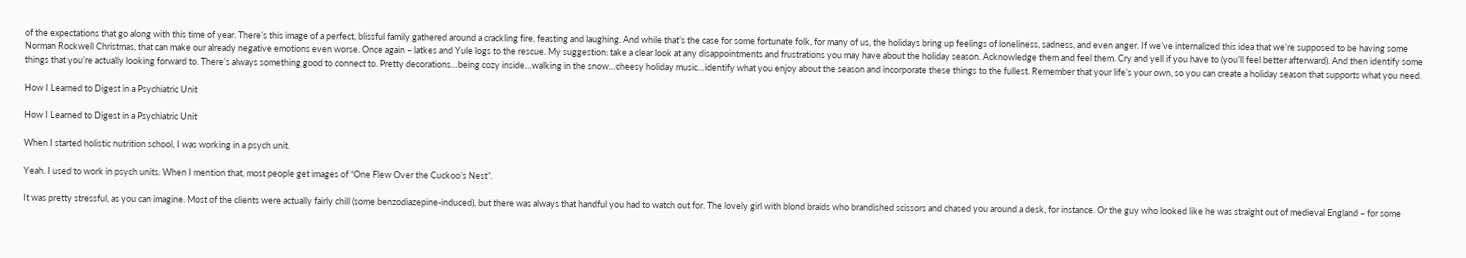of the expectations that go along with this time of year. There’s this image of a perfect, blissful family gathered around a crackling fire, feasting and laughing. And while that’s the case for some fortunate folk, for many of us, the holidays bring up feelings of loneliness, sadness, and even anger. If we’ve internalized this idea that we’re supposed to be having some Norman Rockwell Christmas, that can make our already negative emotions even worse. Once again – latkes and Yule logs to the rescue. My suggestion: take a clear look at any disappointments and frustrations you may have about the holiday season. Acknowledge them and feel them. Cry and yell if you have to (you’ll feel better afterward). And then identify some things that you’re actually looking forward to. There’s always something good to connect to. Pretty decorations…being cozy inside…walking in the snow…cheesy holiday music…identify what you enjoy about the season and incorporate these things to the fullest. Remember that your life’s your own, so you can create a holiday season that supports what you need.

How I Learned to Digest in a Psychiatric Unit

How I Learned to Digest in a Psychiatric Unit

When I started holistic nutrition school, I was working in a psych unit.

Yeah. I used to work in psych units. When I mention that, most people get images of “One Flew Over the Cuckoo’s Nest”.

It was pretty stressful, as you can imagine. Most of the clients were actually fairly chill (some benzodiazepine-induced), but there was always that handful you had to watch out for. The lovely girl with blond braids who brandished scissors and chased you around a desk, for instance. Or the guy who looked like he was straight out of medieval England – for some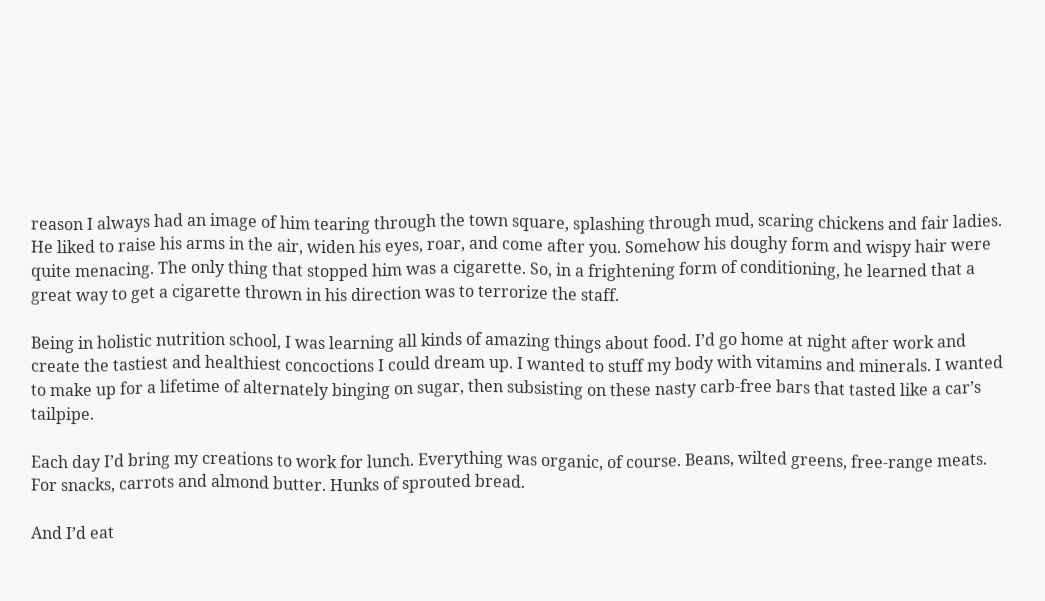reason I always had an image of him tearing through the town square, splashing through mud, scaring chickens and fair ladies. He liked to raise his arms in the air, widen his eyes, roar, and come after you. Somehow his doughy form and wispy hair were quite menacing. The only thing that stopped him was a cigarette. So, in a frightening form of conditioning, he learned that a great way to get a cigarette thrown in his direction was to terrorize the staff.

Being in holistic nutrition school, I was learning all kinds of amazing things about food. I’d go home at night after work and create the tastiest and healthiest concoctions I could dream up. I wanted to stuff my body with vitamins and minerals. I wanted to make up for a lifetime of alternately binging on sugar, then subsisting on these nasty carb-free bars that tasted like a car’s tailpipe.

Each day I’d bring my creations to work for lunch. Everything was organic, of course. Beans, wilted greens, free-range meats. For snacks, carrots and almond butter. Hunks of sprouted bread.

And I’d eat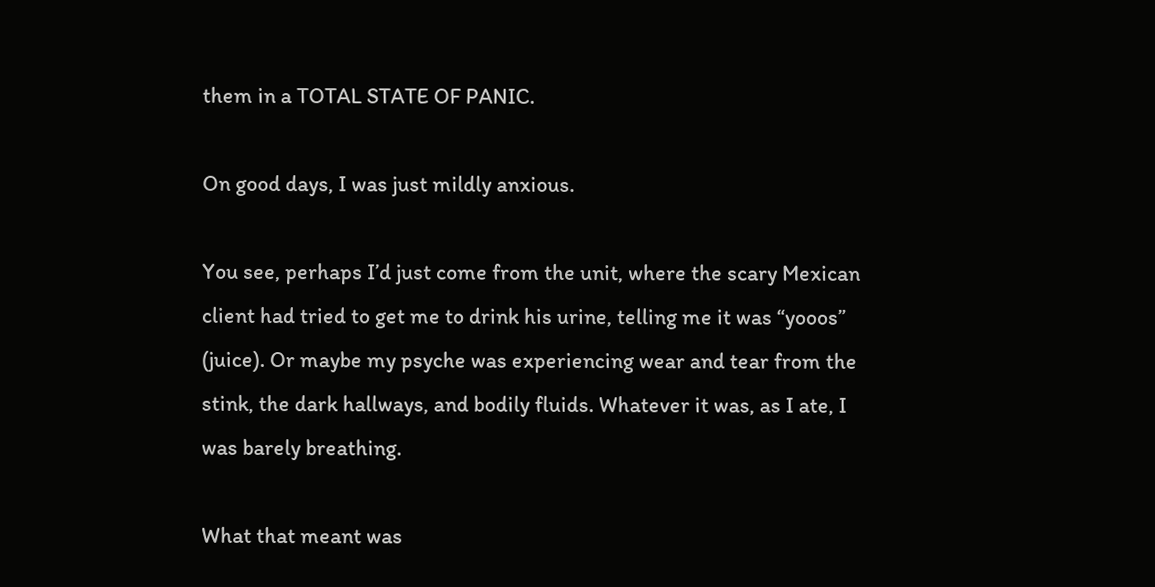them in a TOTAL STATE OF PANIC.

On good days, I was just mildly anxious.

You see, perhaps I’d just come from the unit, where the scary Mexican client had tried to get me to drink his urine, telling me it was “yooos” (juice). Or maybe my psyche was experiencing wear and tear from the stink, the dark hallways, and bodily fluids. Whatever it was, as I ate, I was barely breathing.

What that meant was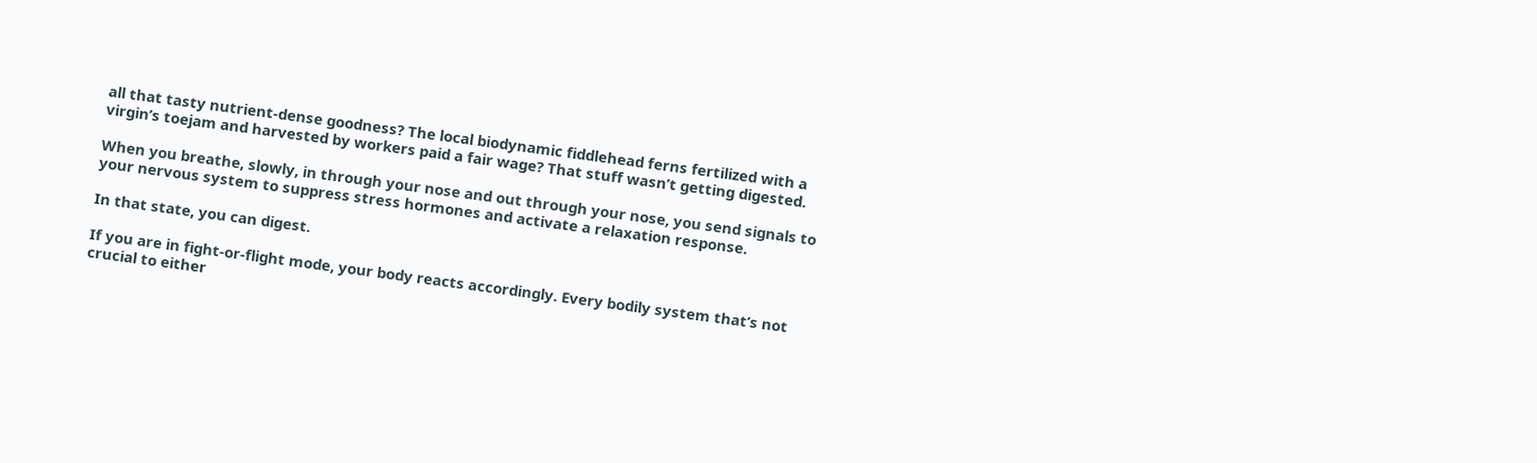all that tasty nutrient-dense goodness? The local biodynamic fiddlehead ferns fertilized with a virgin’s toejam and harvested by workers paid a fair wage? That stuff wasn’t getting digested.

When you breathe, slowly, in through your nose and out through your nose, you send signals to your nervous system to suppress stress hormones and activate a relaxation response.

In that state, you can digest.

If you are in fight-or-flight mode, your body reacts accordingly. Every bodily system that’s not crucial to either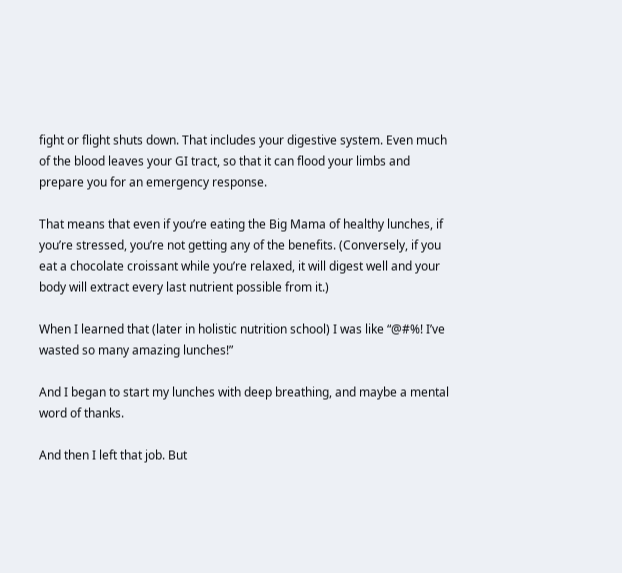fight or flight shuts down. That includes your digestive system. Even much of the blood leaves your GI tract, so that it can flood your limbs and prepare you for an emergency response.

That means that even if you’re eating the Big Mama of healthy lunches, if you’re stressed, you’re not getting any of the benefits. (Conversely, if you eat a chocolate croissant while you’re relaxed, it will digest well and your body will extract every last nutrient possible from it.)

When I learned that (later in holistic nutrition school) I was like “@#%! I’ve wasted so many amazing lunches!”

And I began to start my lunches with deep breathing, and maybe a mental word of thanks.

And then I left that job. But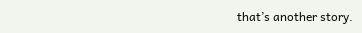that’s another story.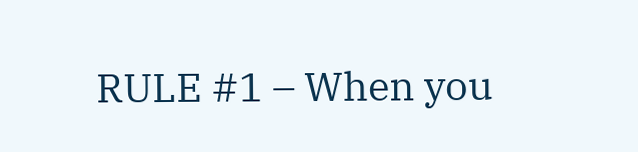RULE #1 – When you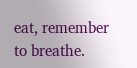eat, remember to breathe.